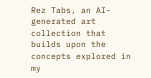Rez Tabs, an AI-generated art collection that builds upon the concepts explored in my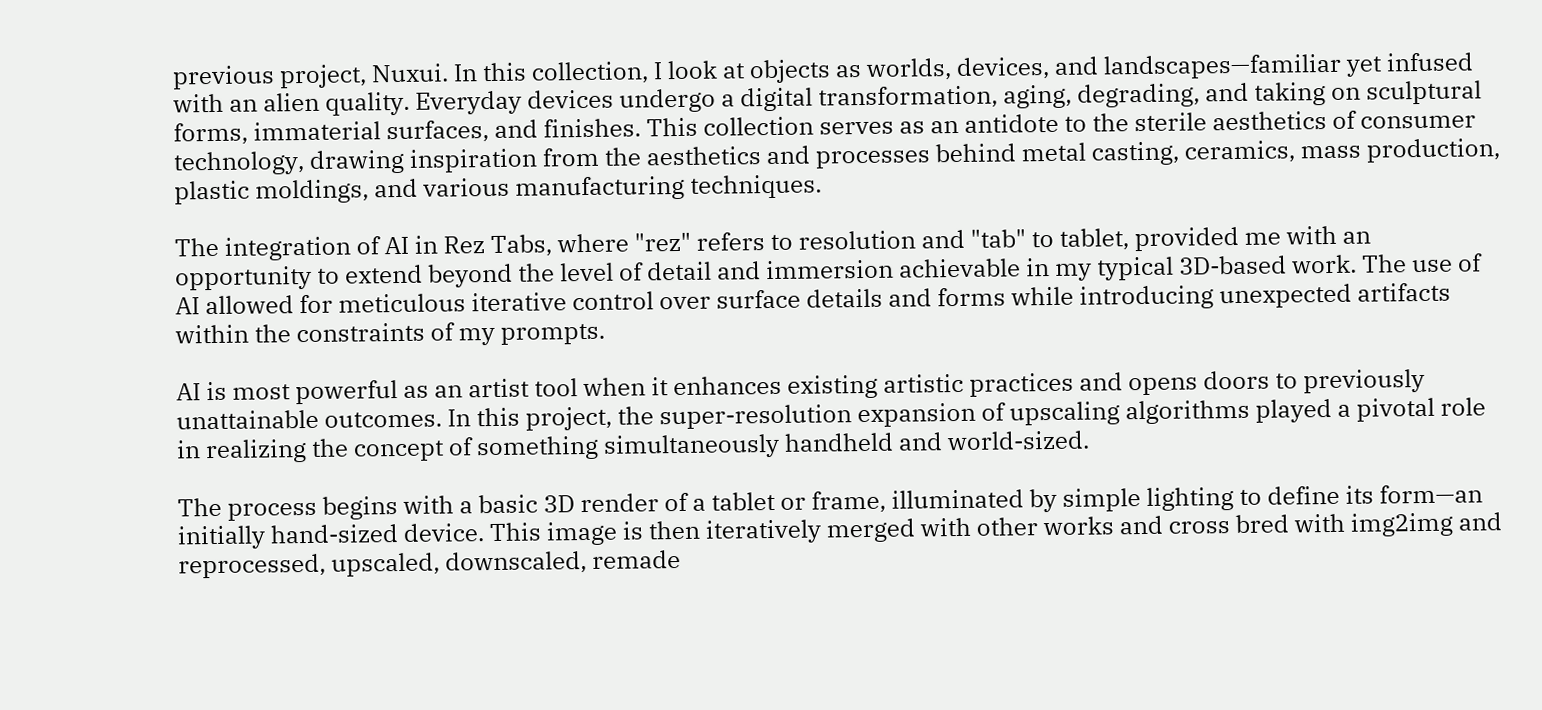previous project, Nuxui. In this collection, I look at objects as worlds, devices, and landscapes—familiar yet infused with an alien quality. Everyday devices undergo a digital transformation, aging, degrading, and taking on sculptural forms, immaterial surfaces, and finishes. This collection serves as an antidote to the sterile aesthetics of consumer technology, drawing inspiration from the aesthetics and processes behind metal casting, ceramics, mass production, plastic moldings, and various manufacturing techniques.

The integration of AI in Rez Tabs, where "rez" refers to resolution and "tab" to tablet, provided me with an opportunity to extend beyond the level of detail and immersion achievable in my typical 3D-based work. The use of AI allowed for meticulous iterative control over surface details and forms while introducing unexpected artifacts within the constraints of my prompts.

AI is most powerful as an artist tool when it enhances existing artistic practices and opens doors to previously unattainable outcomes. In this project, the super-resolution expansion of upscaling algorithms played a pivotal role in realizing the concept of something simultaneously handheld and world-sized.

The process begins with a basic 3D render of a tablet or frame, illuminated by simple lighting to define its form—an initially hand-sized device. This image is then iteratively merged with other works and cross bred with img2img and reprocessed, upscaled, downscaled, remade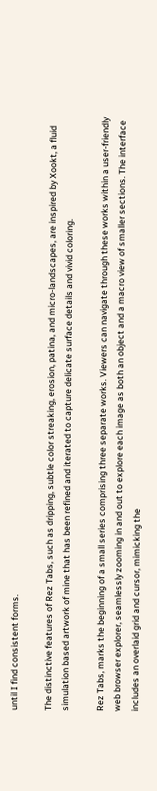until I find consistent forms.

The distinctive features of Rez Tabs, such as dripping, subtle color streaking, erosion, patina, and micro-landscapes, are inspired by Xookt, a fluid simulation based artwork of mine that has been refined and iterated to capture delicate surface details and vivid coloring.

Rez Tabs, marks the beginning of a small series comprising three separate works. Viewers can navigate through these works within a user-friendly web browser explorer, seamlessly zooming in and out to explore each image as both an object and a macro view of smaller sections. The interface includes an overlaid grid and cursor, mimicking the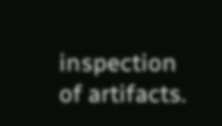inspection of artifacts.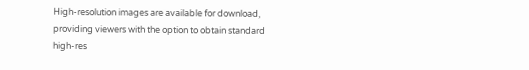High-resolution images are available for download, providing viewers with the option to obtain standard high-res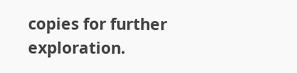copies for further exploration.